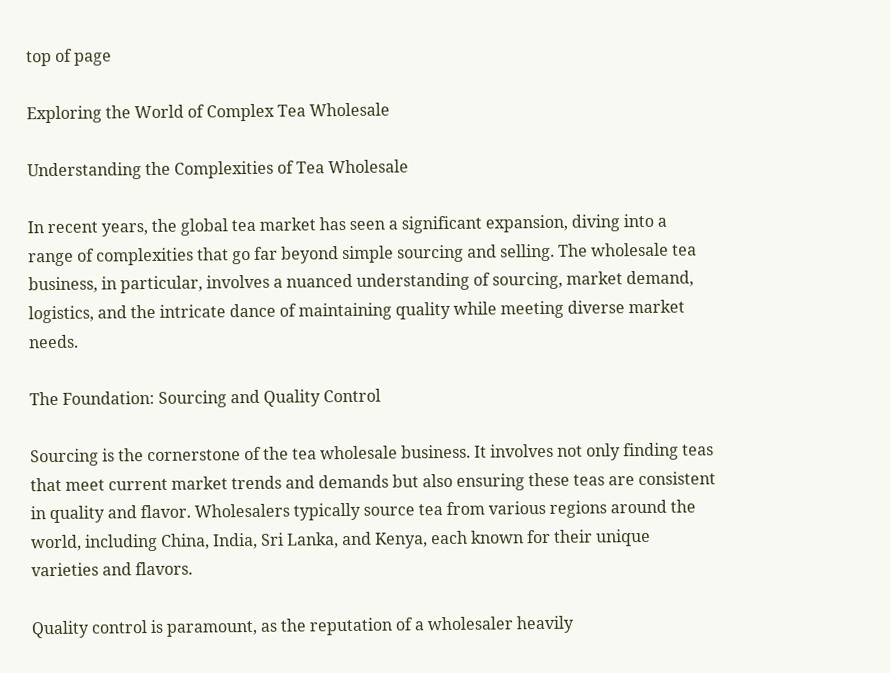top of page

Exploring the World of Complex Tea Wholesale

Understanding the Complexities of Tea Wholesale

In recent years, the global tea market has seen a significant expansion, diving into a range of complexities that go far beyond simple sourcing and selling. The wholesale tea business, in particular, involves a nuanced understanding of sourcing, market demand, logistics, and the intricate dance of maintaining quality while meeting diverse market needs.

The Foundation: Sourcing and Quality Control

Sourcing is the cornerstone of the tea wholesale business. It involves not only finding teas that meet current market trends and demands but also ensuring these teas are consistent in quality and flavor. Wholesalers typically source tea from various regions around the world, including China, India, Sri Lanka, and Kenya, each known for their unique varieties and flavors.

Quality control is paramount, as the reputation of a wholesaler heavily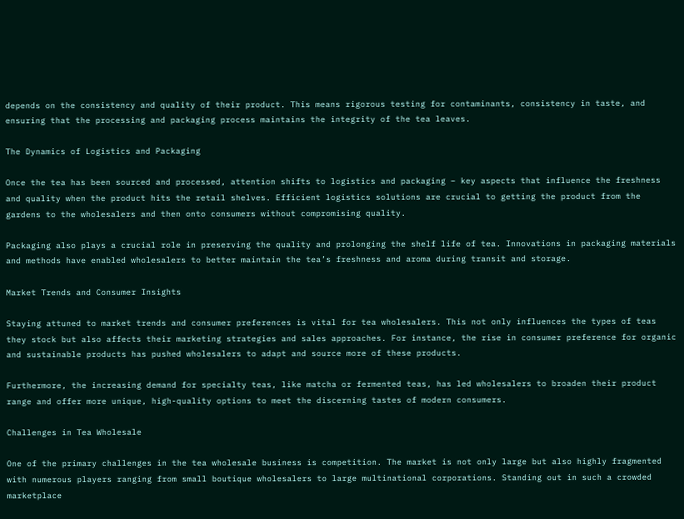depends on the consistency and quality of their product. This means rigorous testing for contaminants, consistency in taste, and ensuring that the processing and packaging process maintains the integrity of the tea leaves.

The Dynamics of Logistics and Packaging

Once the tea has been sourced and processed, attention shifts to logistics and packaging – key aspects that influence the freshness and quality when the product hits the retail shelves. Efficient logistics solutions are crucial to getting the product from the gardens to the wholesalers and then onto consumers without compromising quality.

Packaging also plays a crucial role in preserving the quality and prolonging the shelf life of tea. Innovations in packaging materials and methods have enabled wholesalers to better maintain the tea’s freshness and aroma during transit and storage.

Market Trends and Consumer Insights

Staying attuned to market trends and consumer preferences is vital for tea wholesalers. This not only influences the types of teas they stock but also affects their marketing strategies and sales approaches. For instance, the rise in consumer preference for organic and sustainable products has pushed wholesalers to adapt and source more of these products.

Furthermore, the increasing demand for specialty teas, like matcha or fermented teas, has led wholesalers to broaden their product range and offer more unique, high-quality options to meet the discerning tastes of modern consumers.

Challenges in Tea Wholesale

One of the primary challenges in the tea wholesale business is competition. The market is not only large but also highly fragmented with numerous players ranging from small boutique wholesalers to large multinational corporations. Standing out in such a crowded marketplace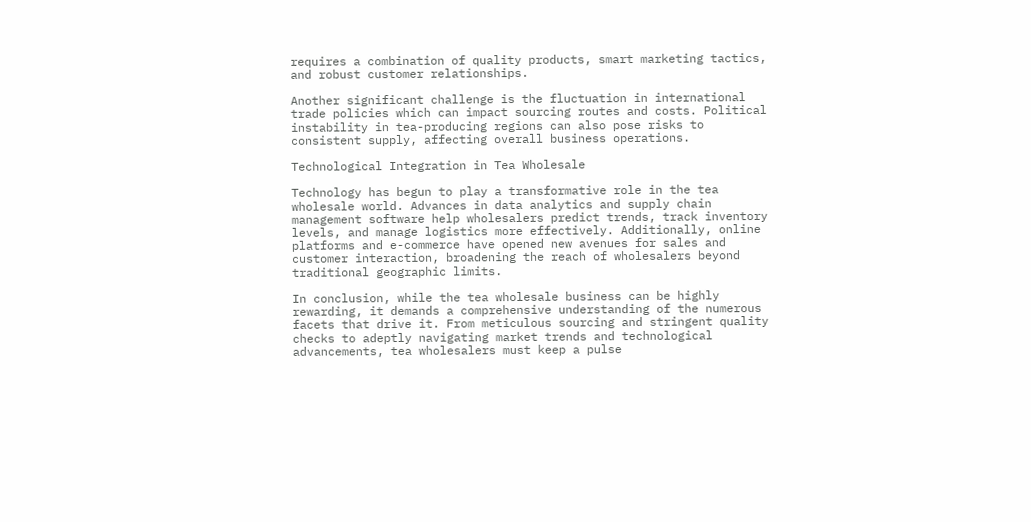requires a combination of quality products, smart marketing tactics, and robust customer relationships.

Another significant challenge is the fluctuation in international trade policies which can impact sourcing routes and costs. Political instability in tea-producing regions can also pose risks to consistent supply, affecting overall business operations.

Technological Integration in Tea Wholesale

Technology has begun to play a transformative role in the tea wholesale world. Advances in data analytics and supply chain management software help wholesalers predict trends, track inventory levels, and manage logistics more effectively. Additionally, online platforms and e-commerce have opened new avenues for sales and customer interaction, broadening the reach of wholesalers beyond traditional geographic limits.

In conclusion, while the tea wholesale business can be highly rewarding, it demands a comprehensive understanding of the numerous facets that drive it. From meticulous sourcing and stringent quality checks to adeptly navigating market trends and technological advancements, tea wholesalers must keep a pulse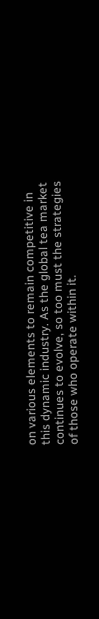on various elements to remain competitive in this dynamic industry. As the global tea market continues to evolve, so too must the strategies of those who operate within it.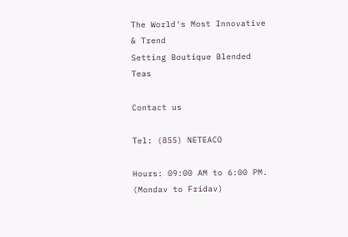The World's Most Innovative & Trend
Setting Boutique Blended Teas

Contact us

Tel: (855) NETEACO

Hours: 09:00 AM to 6:00 PM. (Mondav to Fridav)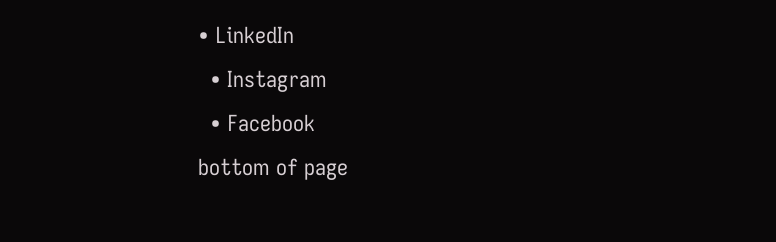• LinkedIn
  • Instagram
  • Facebook
bottom of page